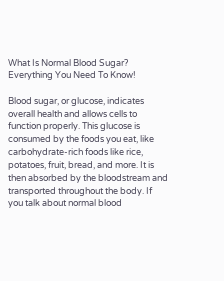What Is Normal Blood Sugar? Everything You Need To Know!

Blood sugar, or glucose, indicates overall health and allows cells to function properly. This glucose is consumed by the foods you eat, like carbohydrate-rich foods like rice, potatoes, fruit, bread, and more. It is then absorbed by the bloodstream and transported throughout the body. If you talk about normal blood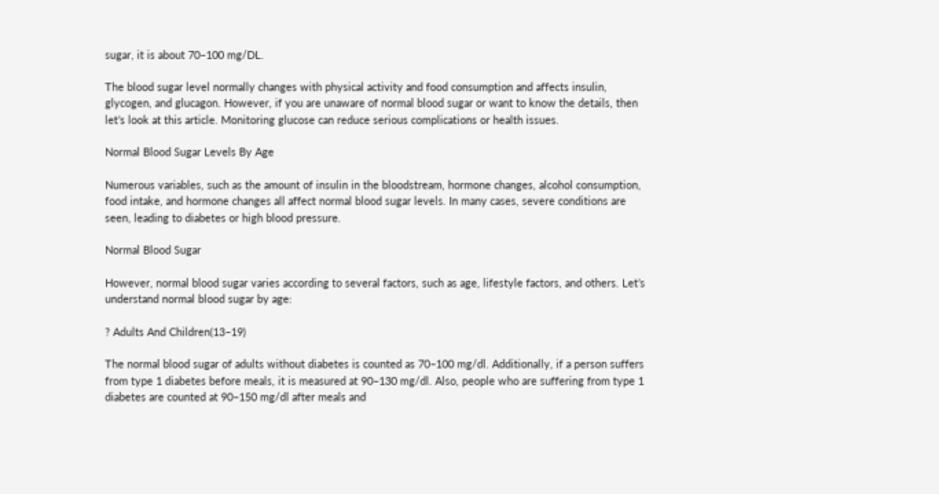sugar, it is about 70–100 mg/DL.

The blood sugar level normally changes with physical activity and food consumption and affects insulin, glycogen, and glucagon. However, if you are unaware of normal blood sugar or want to know the details, then let’s look at this article. Monitoring glucose can reduce serious complications or health issues.

Normal Blood Sugar Levels By Age

Numerous variables, such as the amount of insulin in the bloodstream, hormone changes, alcohol consumption, food intake, and hormone changes all affect normal blood sugar levels. In many cases, severe conditions are seen, leading to diabetes or high blood pressure.

Normal Blood Sugar

However, normal blood sugar varies according to several factors, such as age, lifestyle factors, and others. Let’s understand normal blood sugar by age:

? Adults And Children(13–19)

The normal blood sugar of adults without diabetes is counted as 70–100 mg/dl. Additionally, if a person suffers from type 1 diabetes before meals, it is measured at 90–130 mg/dl. Also, people who are suffering from type 1 diabetes are counted at 90–150 mg/dl after meals and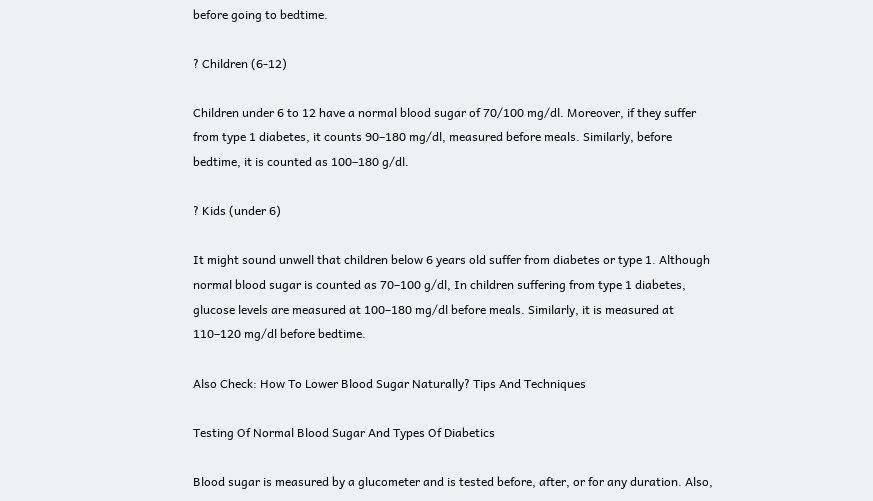before going to bedtime.

? Children (6-12)

Children under 6 to 12 have a normal blood sugar of 70/100 mg/dl. Moreover, if they suffer from type 1 diabetes, it counts 90–180 mg/dl, measured before meals. Similarly, before bedtime, it is counted as 100–180 g/dl.

? Kids (under 6)

It might sound unwell that children below 6 years old suffer from diabetes or type 1. Although normal blood sugar is counted as 70–100 g/dl, In children suffering from type 1 diabetes, glucose levels are measured at 100–180 mg/dl before meals. Similarly, it is measured at 110–120 mg/dl before bedtime.

Also Check: How To Lower Blood Sugar Naturally? Tips And Techniques

Testing Of Normal Blood Sugar And Types Of Diabetics

Blood sugar is measured by a glucometer and is tested before, after, or for any duration. Also,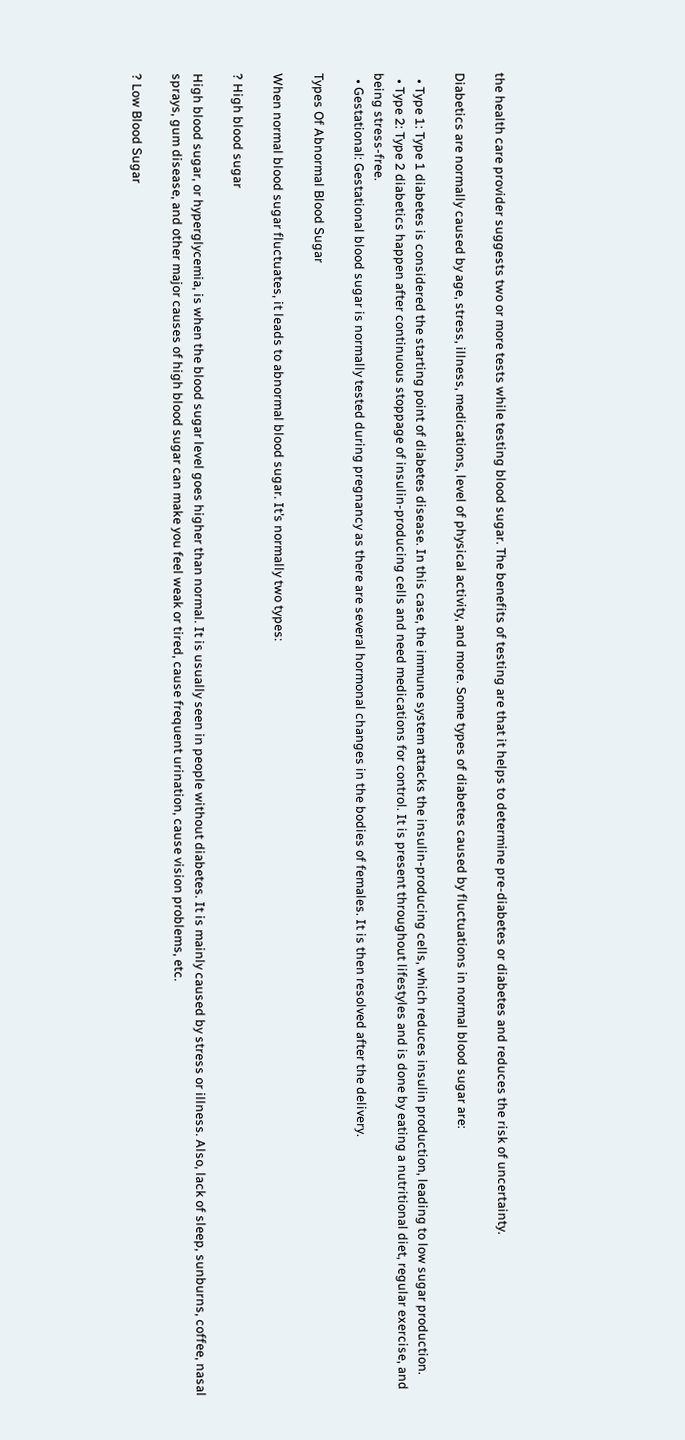the health care provider suggests two or more tests while testing blood sugar. The benefits of testing are that it helps to determine pre-diabetes or diabetes and reduces the risk of uncertainty.

Diabetics are normally caused by age, stress, illness, medications, level of physical activity, and more. Some types of diabetes caused by fluctuations in normal blood sugar are:

  • Type 1: Type 1 diabetes is considered the starting point of diabetes disease. In this case, the immune system attacks the insulin-producing cells, which reduces insulin production, leading to low sugar production.
  • Type 2: Type 2 diabetics happen after continuous stoppage of insulin-producing cells and need medications for control. It is present throughout lifestyles and is done by eating a nutritional diet, regular exercise, and being stress-free.
  • Gestational: Gestational blood sugar is normally tested during pregnancy as there are several hormonal changes in the bodies of females. It is then resolved after the delivery.

Types Of Abnormal Blood Sugar

When normal blood sugar fluctuates, it leads to abnormal blood sugar. It’s normally two types:

? High blood sugar

High blood sugar, or hyperglycemia, is when the blood sugar level goes higher than normal. It is usually seen in people without diabetes. It is mainly caused by stress or illness. Also, lack of sleep, sunburns, coffee, nasal sprays, gum disease, and other major causes of high blood sugar can make you feel weak or tired, cause frequent urination, cause vision problems, etc.

? Low Blood Sugar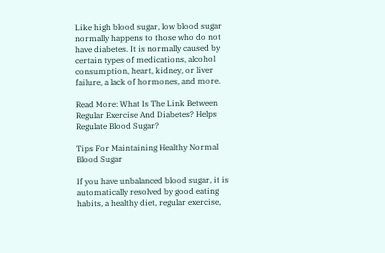Like high blood sugar, low blood sugar normally happens to those who do not have diabetes. It is normally caused by certain types of medications, alcohol consumption, heart, kidney, or liver failure, a lack of hormones, and more.

Read More: What Is The Link Between Regular Exercise And Diabetes? Helps Regulate Blood Sugar?

Tips For Maintaining Healthy Normal Blood Sugar

If you have unbalanced blood sugar, it is automatically resolved by good eating habits, a healthy diet, regular exercise,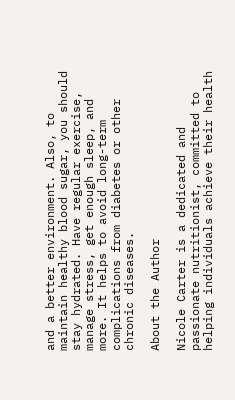and a better environment. Also, to maintain healthy blood sugar, you should stay hydrated. Have regular exercise, manage stress, get enough sleep, and more. It helps to avoid long-term complications from diabetes or other chronic diseases.

About the Author

Nicole Carter is a dedicated and passionate nutritionist, committed to helping individuals achieve their health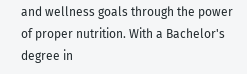and wellness goals through the power of proper nutrition. With a Bachelor's degree in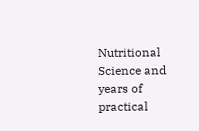Nutritional Science and years of practical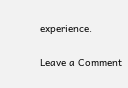experience.

Leave a Comment